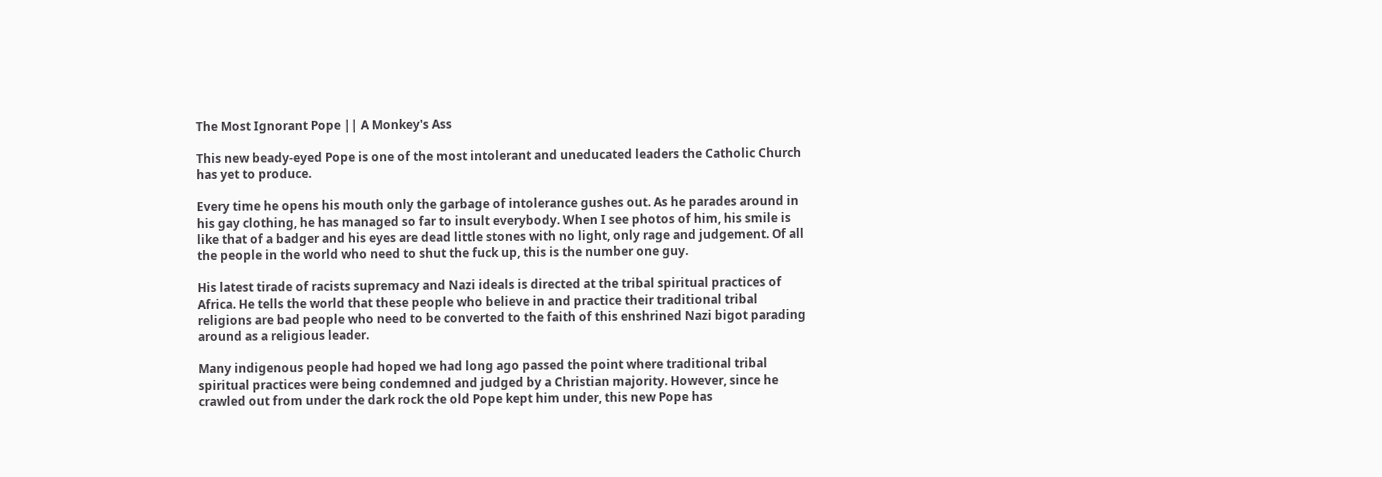The Most Ignorant Pope || A Monkey's Ass

This new beady-eyed Pope is one of the most intolerant and uneducated leaders the Catholic Church has yet to produce.

Every time he opens his mouth only the garbage of intolerance gushes out. As he parades around in his gay clothing, he has managed so far to insult everybody. When I see photos of him, his smile is like that of a badger and his eyes are dead little stones with no light, only rage and judgement. Of all the people in the world who need to shut the fuck up, this is the number one guy.

His latest tirade of racists supremacy and Nazi ideals is directed at the tribal spiritual practices of Africa. He tells the world that these people who believe in and practice their traditional tribal religions are bad people who need to be converted to the faith of this enshrined Nazi bigot parading around as a religious leader.

Many indigenous people had hoped we had long ago passed the point where traditional tribal spiritual practices were being condemned and judged by a Christian majority. However, since he crawled out from under the dark rock the old Pope kept him under, this new Pope has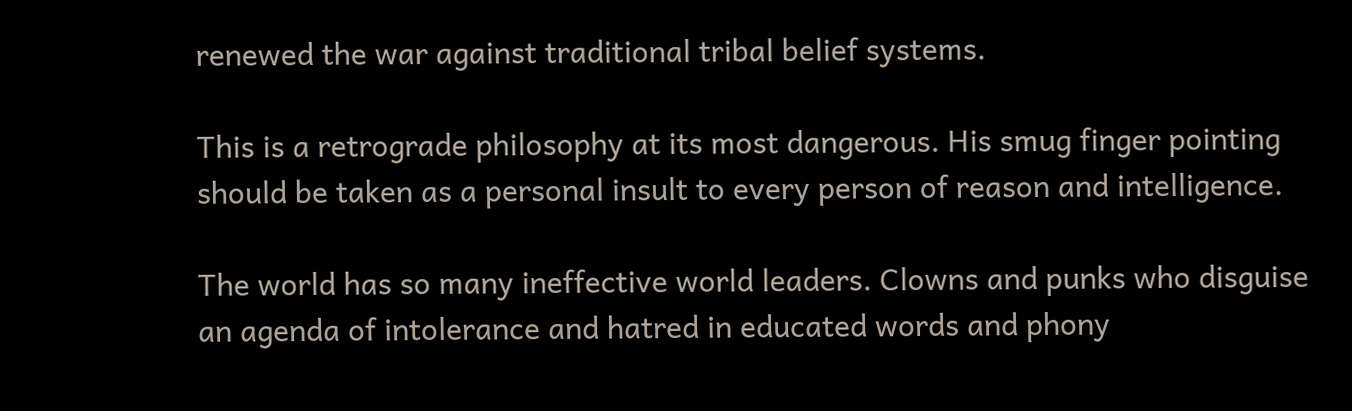renewed the war against traditional tribal belief systems.

This is a retrograde philosophy at its most dangerous. His smug finger pointing should be taken as a personal insult to every person of reason and intelligence.

The world has so many ineffective world leaders. Clowns and punks who disguise an agenda of intolerance and hatred in educated words and phony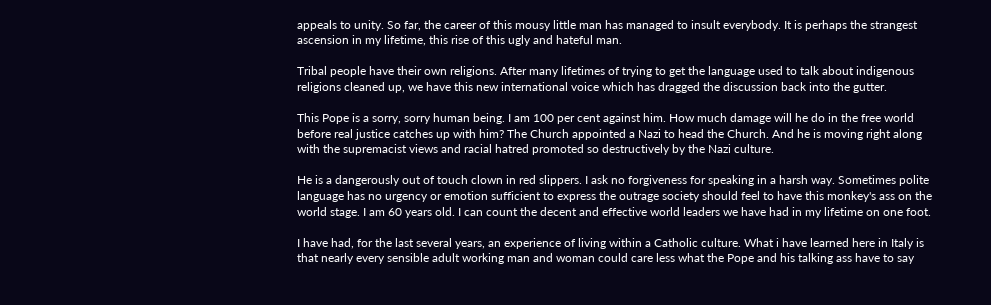appeals to unity. So far, the career of this mousy little man has managed to insult everybody. It is perhaps the strangest ascension in my lifetime, this rise of this ugly and hateful man.

Tribal people have their own religions. After many lifetimes of trying to get the language used to talk about indigenous religions cleaned up, we have this new international voice which has dragged the discussion back into the gutter.

This Pope is a sorry, sorry human being. I am 100 per cent against him. How much damage will he do in the free world before real justice catches up with him? The Church appointed a Nazi to head the Church. And he is moving right along with the supremacist views and racial hatred promoted so destructively by the Nazi culture.

He is a dangerously out of touch clown in red slippers. I ask no forgiveness for speaking in a harsh way. Sometimes polite language has no urgency or emotion sufficient to express the outrage society should feel to have this monkey's ass on the world stage. I am 60 years old. I can count the decent and effective world leaders we have had in my lifetime on one foot.

I have had, for the last several years, an experience of living within a Catholic culture. What i have learned here in Italy is that nearly every sensible adult working man and woman could care less what the Pope and his talking ass have to say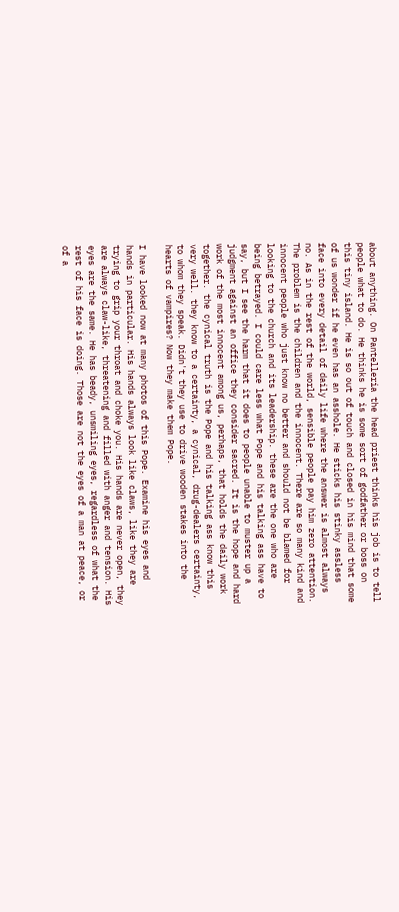about anything. On Pantelleria the head priest thinks his job is to tell people what to do. He thinks he is some sort of godfather or boss on this tiny island. He is so out of touch and closed in his mind that some of us wonder if he even has an asshole. He sticks his stinky assless face into every detail of daily life where the answer is almost always no. As in the rest of the world, sensible people pay him zero attention. The problem is the children and the innocent. There are so many kind and innocent people who just know no better and should not be blamed for looking to the church and its leadership. these are the one who are being betrayed. I could care less what Pope and his talking ass have to say, but I see the harm that it does to people unable to muster up a judgment against an office they consider sacred. It is the hope and hard work of the most innocent among us, perhaps, that holds the daily work together. the cynical truth is the Pope and his talking ass know this very well. they know to a certainty, a cynical, drug-dealers certainty, to whom they speak. Didn't they use to drive wooden stakes into the hearts of vampires? Now they make them Pope.

I have looked now at many photos of this Pope. Examine his eyes and hands in particular. His hands always look like claws, like they are trying to grip your throat and choke you. His hands are never open, they are always claw-like, threatening and filled with anger and tension. His eyes are the same. He has beady, unsmiling eyes, regardless of what the rest of his face is doing. Those are not the eyes of a man at peace, or of a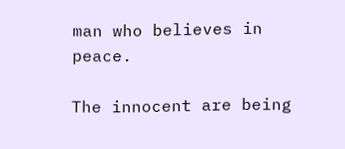man who believes in peace.

The innocent are being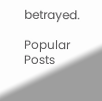betrayed.

Popular Posts